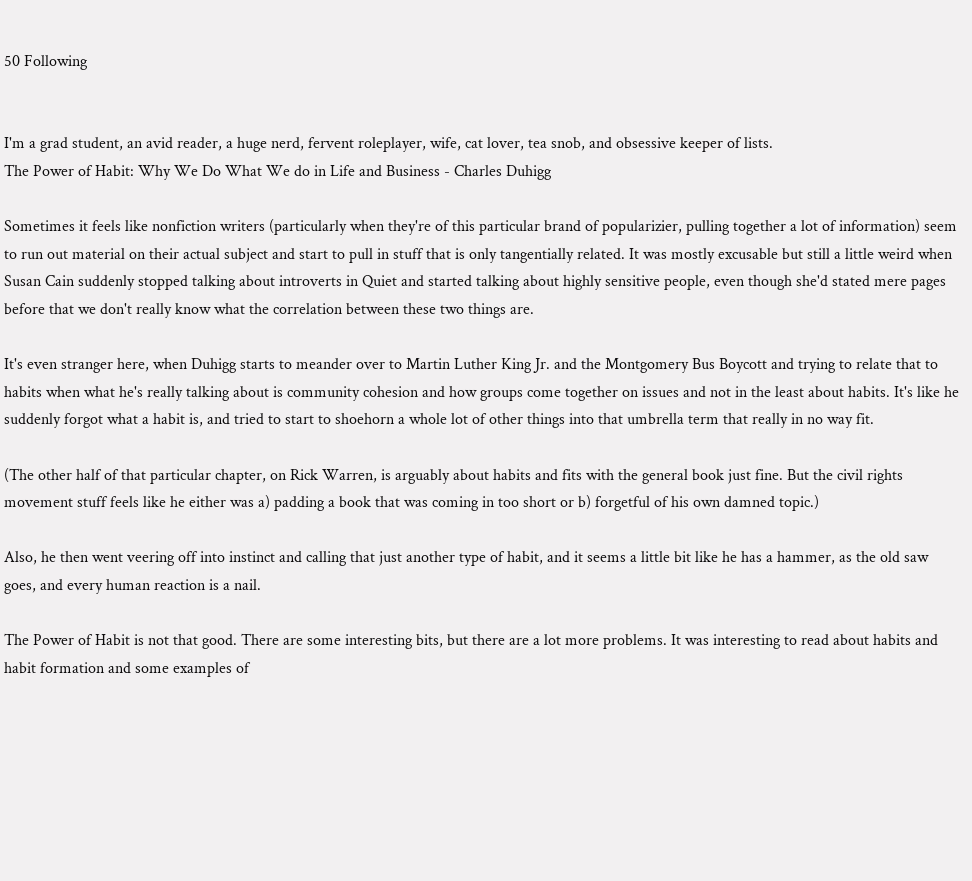50 Following


I'm a grad student, an avid reader, a huge nerd, fervent roleplayer, wife, cat lover, tea snob, and obsessive keeper of lists.
The Power of Habit: Why We Do What We do in Life and Business - Charles Duhigg

Sometimes it feels like nonfiction writers (particularly when they're of this particular brand of popularizier, pulling together a lot of information) seem to run out material on their actual subject and start to pull in stuff that is only tangentially related. It was mostly excusable but still a little weird when Susan Cain suddenly stopped talking about introverts in Quiet and started talking about highly sensitive people, even though she'd stated mere pages before that we don't really know what the correlation between these two things are.

It's even stranger here, when Duhigg starts to meander over to Martin Luther King Jr. and the Montgomery Bus Boycott and trying to relate that to habits when what he's really talking about is community cohesion and how groups come together on issues and not in the least about habits. It's like he suddenly forgot what a habit is, and tried to start to shoehorn a whole lot of other things into that umbrella term that really in no way fit.

(The other half of that particular chapter, on Rick Warren, is arguably about habits and fits with the general book just fine. But the civil rights movement stuff feels like he either was a) padding a book that was coming in too short or b) forgetful of his own damned topic.)

Also, he then went veering off into instinct and calling that just another type of habit, and it seems a little bit like he has a hammer, as the old saw goes, and every human reaction is a nail.

The Power of Habit is not that good. There are some interesting bits, but there are a lot more problems. It was interesting to read about habits and habit formation and some examples of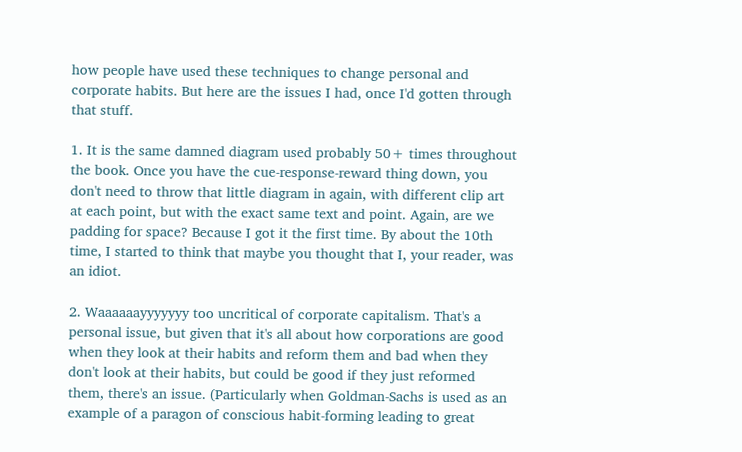how people have used these techniques to change personal and corporate habits. But here are the issues I had, once I'd gotten through that stuff.

1. It is the same damned diagram used probably 50+ times throughout the book. Once you have the cue-response-reward thing down, you don't need to throw that little diagram in again, with different clip art at each point, but with the exact same text and point. Again, are we padding for space? Because I got it the first time. By about the 10th time, I started to think that maybe you thought that I, your reader, was an idiot.

2. Waaaaaayyyyyyy too uncritical of corporate capitalism. That's a personal issue, but given that it's all about how corporations are good when they look at their habits and reform them and bad when they don't look at their habits, but could be good if they just reformed them, there's an issue. (Particularly when Goldman-Sachs is used as an example of a paragon of conscious habit-forming leading to great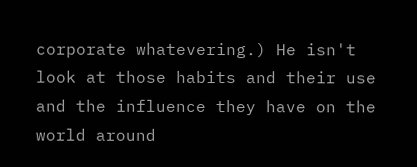corporate whatevering.) He isn't look at those habits and their use and the influence they have on the world around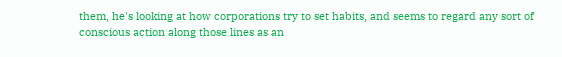them, he's looking at how corporations try to set habits, and seems to regard any sort of conscious action along those lines as an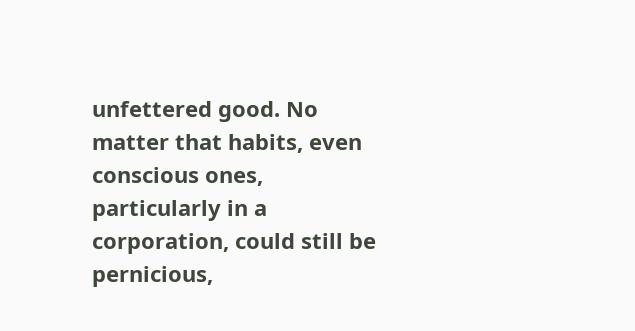unfettered good. No matter that habits, even conscious ones, particularly in a corporation, could still be pernicious,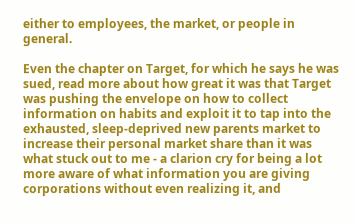either to employees, the market, or people in general.

Even the chapter on Target, for which he says he was sued, read more about how great it was that Target was pushing the envelope on how to collect information on habits and exploit it to tap into the exhausted, sleep-deprived new parents market to increase their personal market share than it was what stuck out to me - a clarion cry for being a lot more aware of what information you are giving corporations without even realizing it, and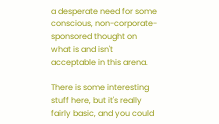a desperate need for some conscious, non-corporate-sponsored thought on what is and isn't acceptable in this arena.

There is some interesting stuff here, but it's really fairly basic, and you could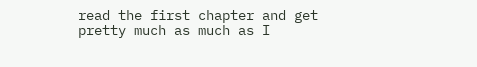read the first chapter and get pretty much as much as I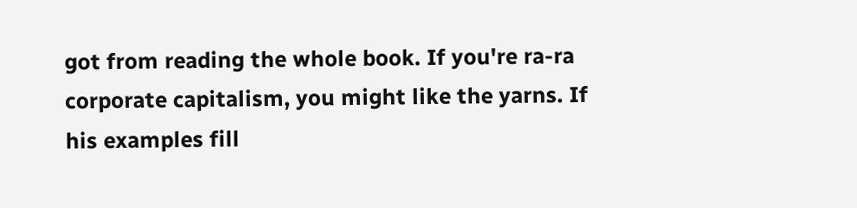got from reading the whole book. If you're ra-ra corporate capitalism, you might like the yarns. If his examples fill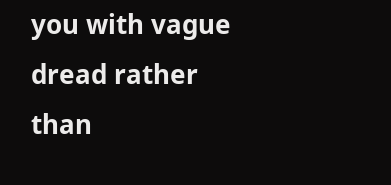you with vague dread rather than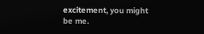excitement, you might be me.